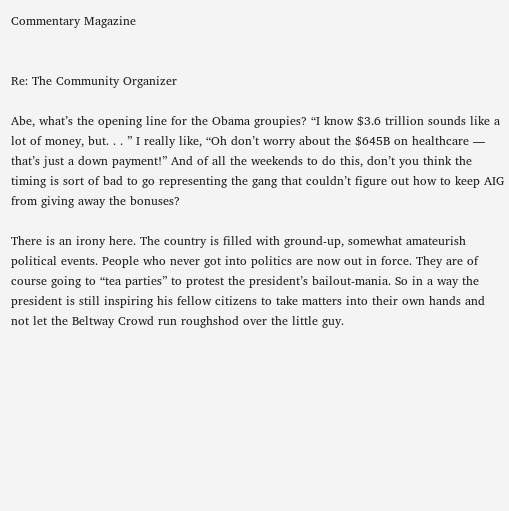Commentary Magazine


Re: The Community Organizer

Abe, what’s the opening line for the Obama groupies? “I know $3.6 trillion sounds like a lot of money, but. . . ” I really like, “Oh don’t worry about the $645B on healthcare — that’s just a down payment!” And of all the weekends to do this, don’t you think the timing is sort of bad to go representing the gang that couldn’t figure out how to keep AIG from giving away the bonuses?

There is an irony here. The country is filled with ground-up, somewhat amateurish political events. People who never got into politics are now out in force. They are of course going to “tea parties” to protest the president’s bailout-mania. So in a way the president is still inspiring his fellow citizens to take matters into their own hands and not let the Beltway Crowd run roughshod over the little guy.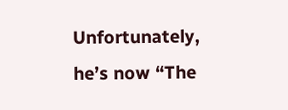Unfortunately, he’s now “The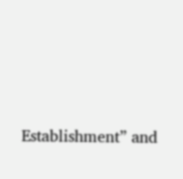Establishment” and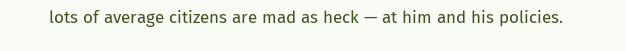lots of average citizens are mad as heck — at him and his policies.